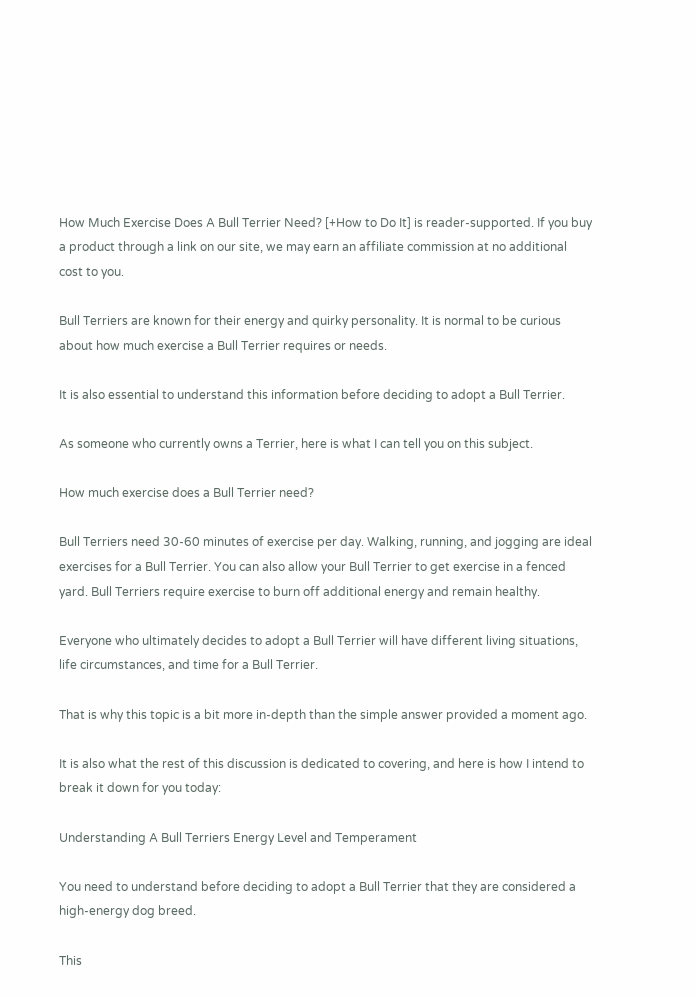How Much Exercise Does A Bull Terrier Need? [+How to Do It] is reader-supported. If you buy a product through a link on our site, we may earn an affiliate commission at no additional cost to you.

Bull Terriers are known for their energy and quirky personality. It is normal to be curious about how much exercise a Bull Terrier requires or needs.

It is also essential to understand this information before deciding to adopt a Bull Terrier.

As someone who currently owns a Terrier, here is what I can tell you on this subject.

How much exercise does a Bull Terrier need?

Bull Terriers need 30-60 minutes of exercise per day. Walking, running, and jogging are ideal exercises for a Bull Terrier. You can also allow your Bull Terrier to get exercise in a fenced yard. Bull Terriers require exercise to burn off additional energy and remain healthy.

Everyone who ultimately decides to adopt a Bull Terrier will have different living situations, life circumstances, and time for a Bull Terrier.

That is why this topic is a bit more in-depth than the simple answer provided a moment ago.

It is also what the rest of this discussion is dedicated to covering, and here is how I intend to break it down for you today:

Understanding A Bull Terriers Energy Level and Temperament

You need to understand before deciding to adopt a Bull Terrier that they are considered a high-energy dog breed.

This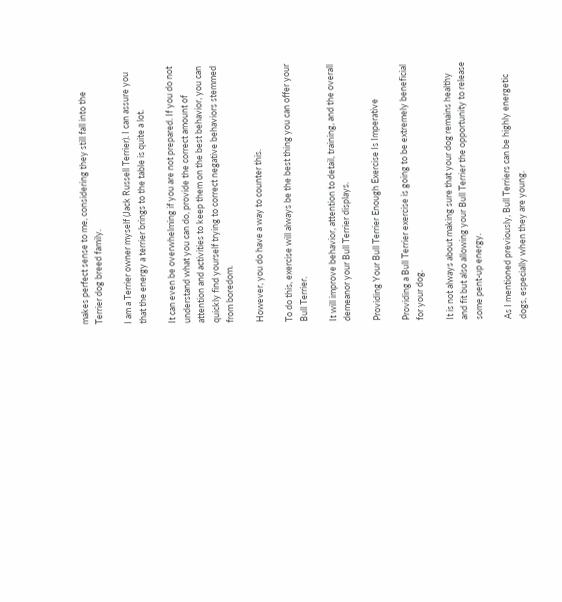makes perfect sense to me, considering they still fall into the Terrier dog breed family.

I am a Terrier owner myself (Jack Russell Terrier). I can assure you that the energy a terrier brings to the table is quite a lot.

It can even be overwhelming if you are not prepared. If you do not understand what you can do, provide the correct amount of attention and activities to keep them on the best behavior, you can quickly find yourself trying to correct negative behaviors stemmed from boredom.

However, you do have a way to counter this.

To do this, exercise will always be the best thing you can offer your Bull Terrier.

It will improve behavior, attention to detail, training, and the overall demeanor your Bull Terrier displays.

Providing Your Bull Terrier Enough Exercise Is Imperative

Providing a Bull Terrier exercise is going to be extremely beneficial for your dog.

It is not always about making sure that your dog remains healthy and fit but also allowing your Bull Terrier the opportunity to release some pent-up energy.

As I mentioned previously, Bull Terriers can be highly energetic dogs, especially when they are young.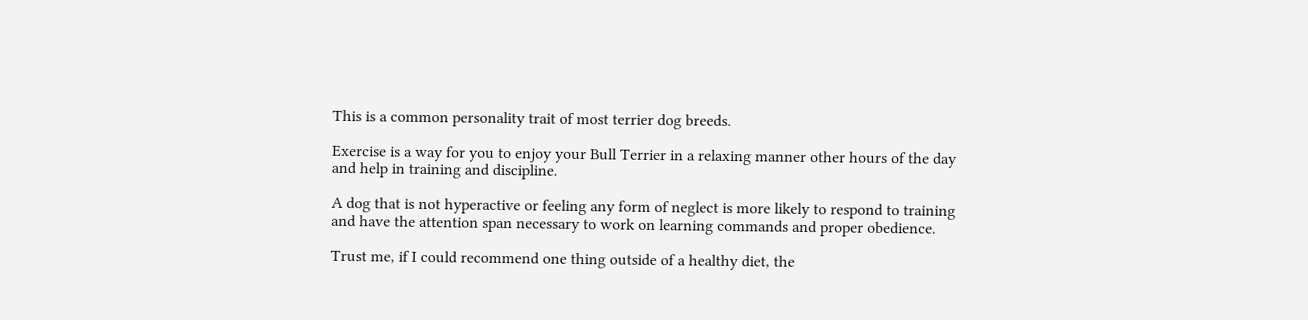This is a common personality trait of most terrier dog breeds.

Exercise is a way for you to enjoy your Bull Terrier in a relaxing manner other hours of the day and help in training and discipline.

A dog that is not hyperactive or feeling any form of neglect is more likely to respond to training and have the attention span necessary to work on learning commands and proper obedience.

Trust me, if I could recommend one thing outside of a healthy diet, the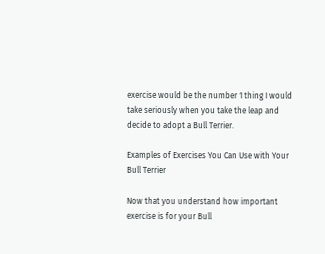exercise would be the number 1 thing I would take seriously when you take the leap and decide to adopt a Bull Terrier.

Examples of Exercises You Can Use with Your Bull Terrier

Now that you understand how important exercise is for your Bull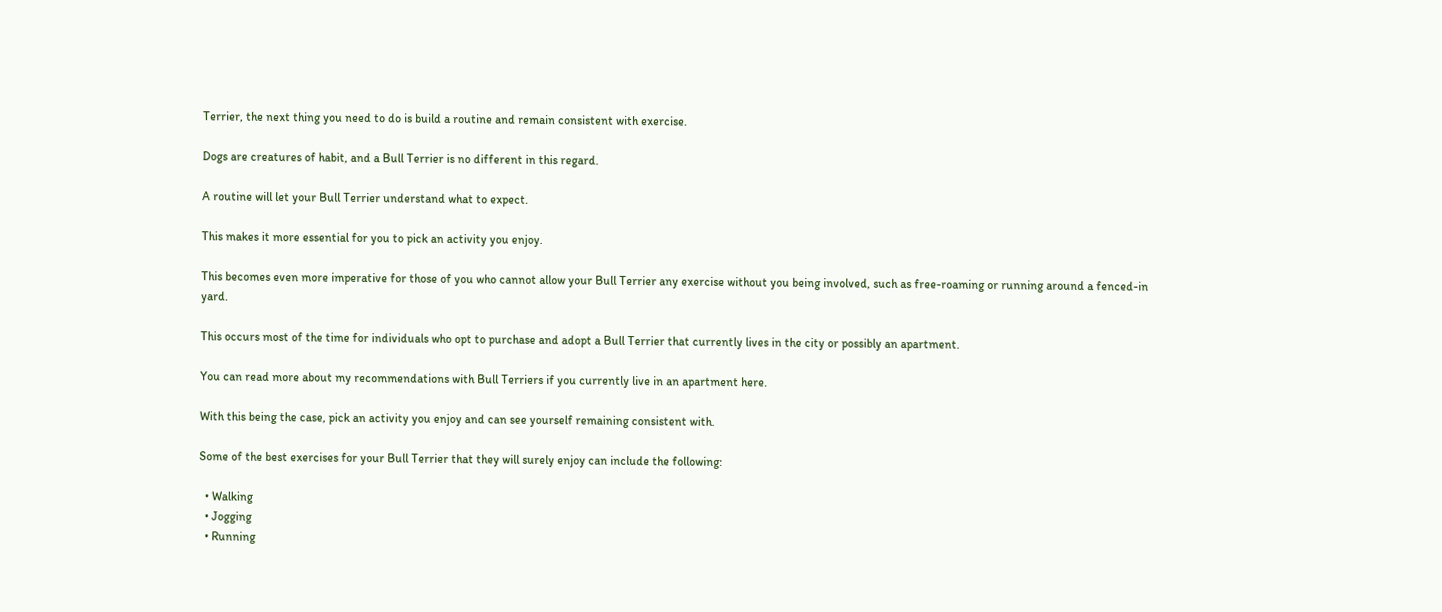Terrier, the next thing you need to do is build a routine and remain consistent with exercise.

Dogs are creatures of habit, and a Bull Terrier is no different in this regard.

A routine will let your Bull Terrier understand what to expect.

This makes it more essential for you to pick an activity you enjoy.

This becomes even more imperative for those of you who cannot allow your Bull Terrier any exercise without you being involved, such as free-roaming or running around a fenced-in yard.

This occurs most of the time for individuals who opt to purchase and adopt a Bull Terrier that currently lives in the city or possibly an apartment.

You can read more about my recommendations with Bull Terriers if you currently live in an apartment here.

With this being the case, pick an activity you enjoy and can see yourself remaining consistent with.

Some of the best exercises for your Bull Terrier that they will surely enjoy can include the following:

  • Walking
  • Jogging
  • Running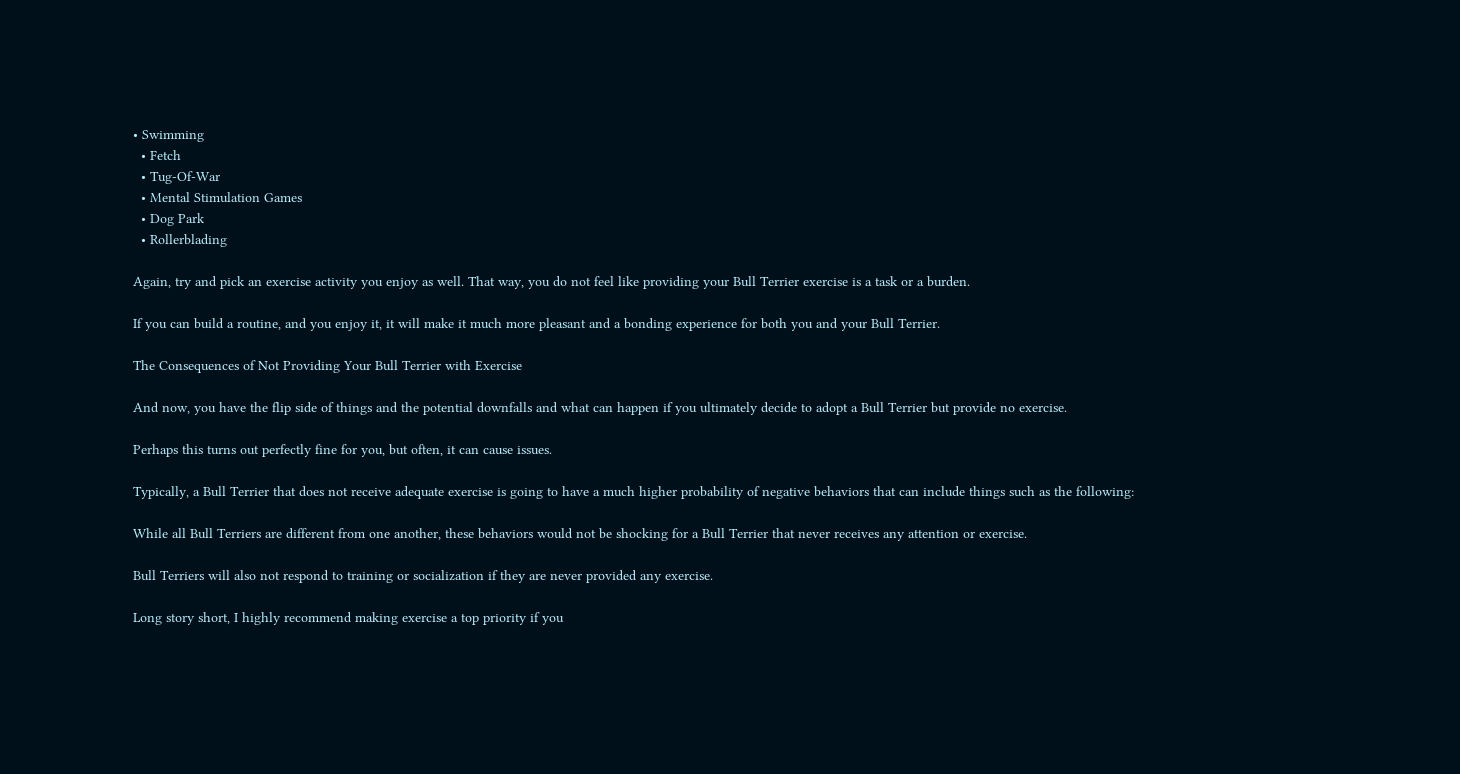• Swimming
  • Fetch
  • Tug-Of-War
  • Mental Stimulation Games
  • Dog Park
  • Rollerblading

Again, try and pick an exercise activity you enjoy as well. That way, you do not feel like providing your Bull Terrier exercise is a task or a burden.

If you can build a routine, and you enjoy it, it will make it much more pleasant and a bonding experience for both you and your Bull Terrier.

The Consequences of Not Providing Your Bull Terrier with Exercise

And now, you have the flip side of things and the potential downfalls and what can happen if you ultimately decide to adopt a Bull Terrier but provide no exercise.

Perhaps this turns out perfectly fine for you, but often, it can cause issues.

Typically, a Bull Terrier that does not receive adequate exercise is going to have a much higher probability of negative behaviors that can include things such as the following:

While all Bull Terriers are different from one another, these behaviors would not be shocking for a Bull Terrier that never receives any attention or exercise.

Bull Terriers will also not respond to training or socialization if they are never provided any exercise.

Long story short, I highly recommend making exercise a top priority if you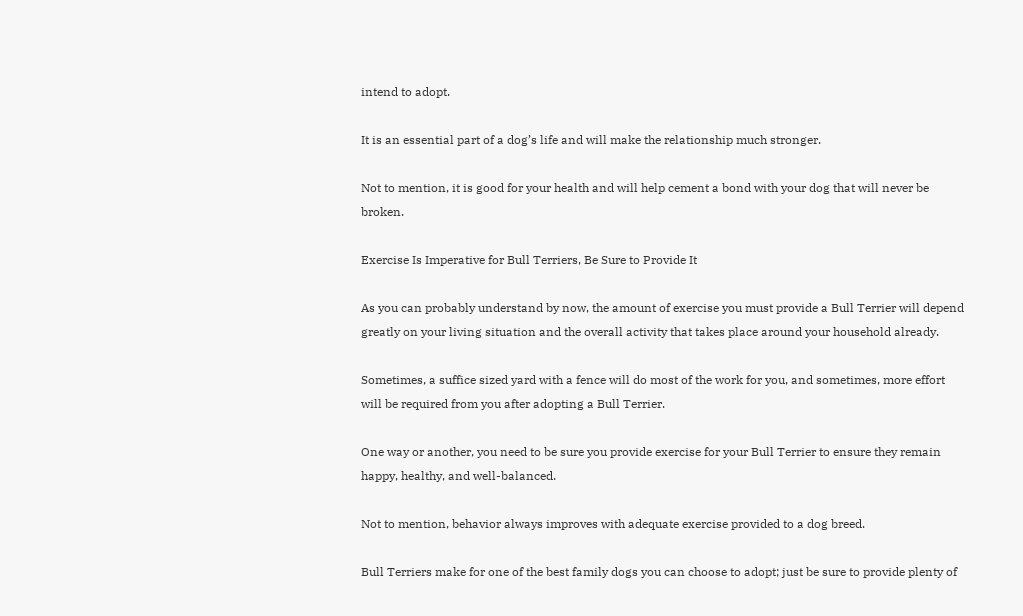intend to adopt.

It is an essential part of a dog’s life and will make the relationship much stronger.

Not to mention, it is good for your health and will help cement a bond with your dog that will never be broken.

Exercise Is Imperative for Bull Terriers, Be Sure to Provide It

As you can probably understand by now, the amount of exercise you must provide a Bull Terrier will depend greatly on your living situation and the overall activity that takes place around your household already.

Sometimes, a suffice sized yard with a fence will do most of the work for you, and sometimes, more effort will be required from you after adopting a Bull Terrier.

One way or another, you need to be sure you provide exercise for your Bull Terrier to ensure they remain happy, healthy, and well-balanced.

Not to mention, behavior always improves with adequate exercise provided to a dog breed.

Bull Terriers make for one of the best family dogs you can choose to adopt; just be sure to provide plenty of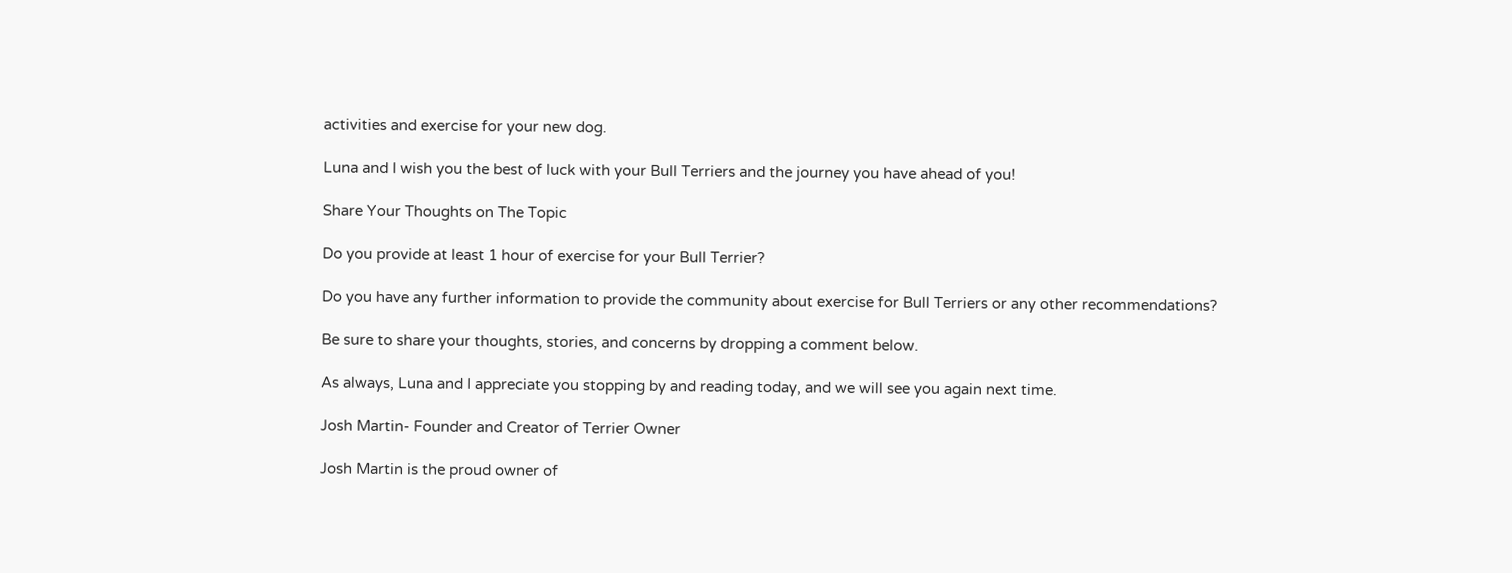activities and exercise for your new dog.

Luna and I wish you the best of luck with your Bull Terriers and the journey you have ahead of you!

Share Your Thoughts on The Topic

Do you provide at least 1 hour of exercise for your Bull Terrier?

Do you have any further information to provide the community about exercise for Bull Terriers or any other recommendations?

Be sure to share your thoughts, stories, and concerns by dropping a comment below.

As always, Luna and I appreciate you stopping by and reading today, and we will see you again next time.

Josh Martin- Founder and Creator of Terrier Owner

Josh Martin is the proud owner of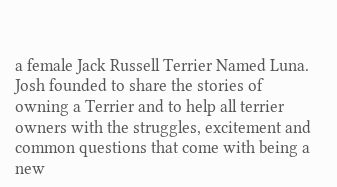a female Jack Russell Terrier Named Luna. Josh founded to share the stories of owning a Terrier and to help all terrier owners with the struggles, excitement and common questions that come with being a new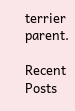terrier parent.

Recent Posts